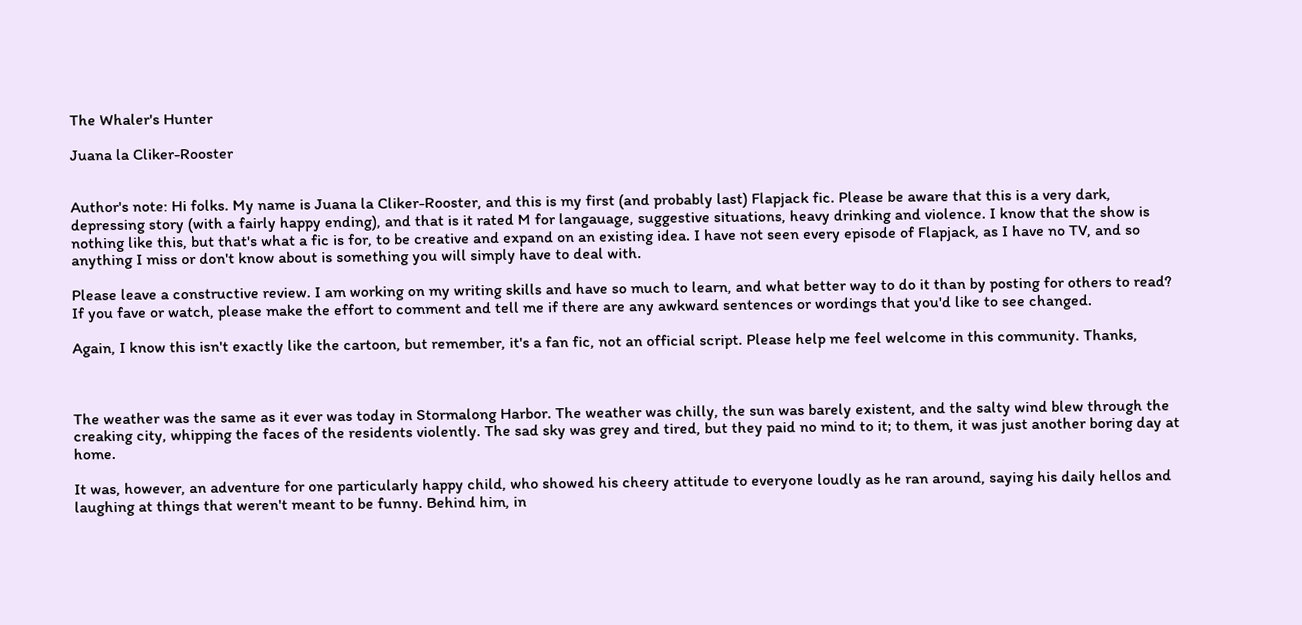The Whaler's Hunter

Juana la Cliker-Rooster


Author's note: Hi folks. My name is Juana la Cliker-Rooster, and this is my first (and probably last) Flapjack fic. Please be aware that this is a very dark, depressing story (with a fairly happy ending), and that is it rated M for langauage, suggestive situations, heavy drinking and violence. I know that the show is nothing like this, but that's what a fic is for, to be creative and expand on an existing idea. I have not seen every episode of Flapjack, as I have no TV, and so anything I miss or don't know about is something you will simply have to deal with.

Please leave a constructive review. I am working on my writing skills and have so much to learn, and what better way to do it than by posting for others to read? If you fave or watch, please make the effort to comment and tell me if there are any awkward sentences or wordings that you'd like to see changed.

Again, I know this isn't exactly like the cartoon, but remember, it's a fan fic, not an official script. Please help me feel welcome in this community. Thanks,



The weather was the same as it ever was today in Stormalong Harbor. The weather was chilly, the sun was barely existent, and the salty wind blew through the creaking city, whipping the faces of the residents violently. The sad sky was grey and tired, but they paid no mind to it; to them, it was just another boring day at home.

It was, however, an adventure for one particularly happy child, who showed his cheery attitude to everyone loudly as he ran around, saying his daily hellos and laughing at things that weren't meant to be funny. Behind him, in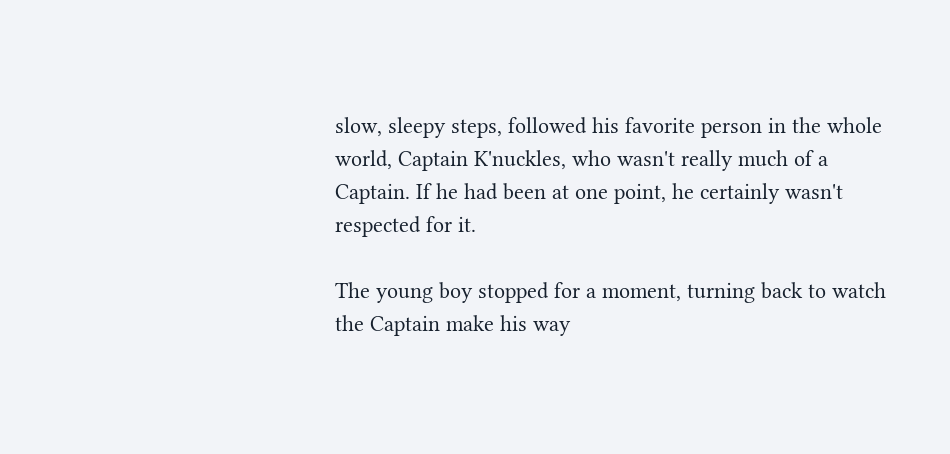slow, sleepy steps, followed his favorite person in the whole world, Captain K'nuckles, who wasn't really much of a Captain. If he had been at one point, he certainly wasn't respected for it.

The young boy stopped for a moment, turning back to watch the Captain make his way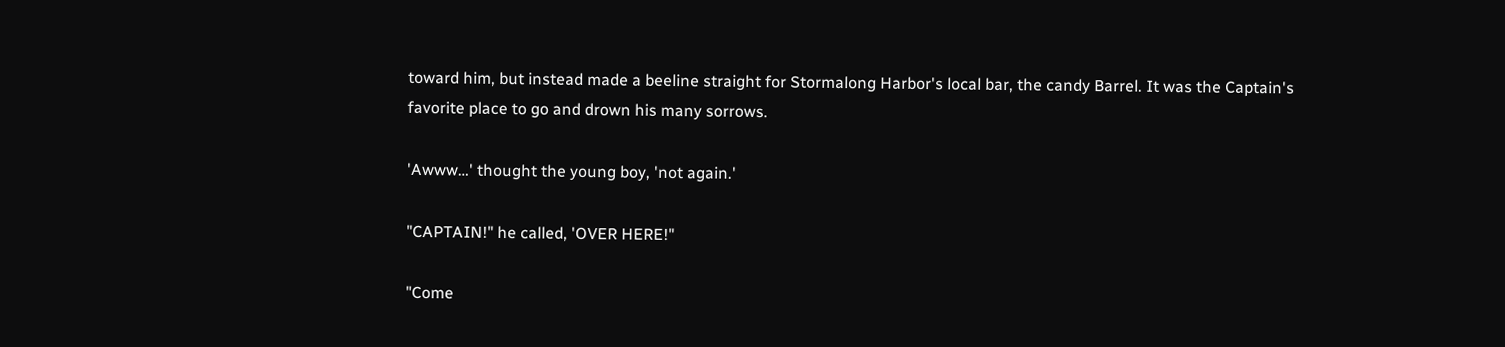toward him, but instead made a beeline straight for Stormalong Harbor's local bar, the candy Barrel. It was the Captain's favorite place to go and drown his many sorrows.

'Awww…' thought the young boy, 'not again.'

"CAPTAIN!" he called, 'OVER HERE!"

"Come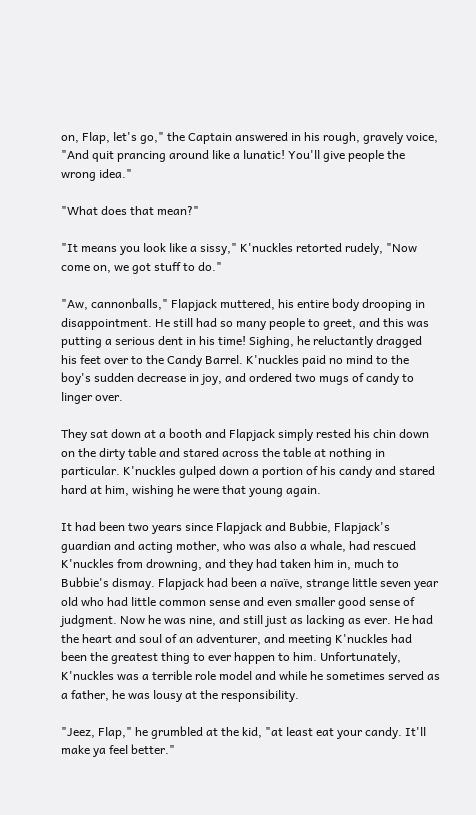on, Flap, let's go," the Captain answered in his rough, gravely voice, "And quit prancing around like a lunatic! You'll give people the wrong idea."

"What does that mean?"

"It means you look like a sissy," K'nuckles retorted rudely, "Now come on, we got stuff to do."

"Aw, cannonballs," Flapjack muttered, his entire body drooping in disappointment. He still had so many people to greet, and this was putting a serious dent in his time! Sighing, he reluctantly dragged his feet over to the Candy Barrel. K'nuckles paid no mind to the boy's sudden decrease in joy, and ordered two mugs of candy to linger over.

They sat down at a booth and Flapjack simply rested his chin down on the dirty table and stared across the table at nothing in particular. K'nuckles gulped down a portion of his candy and stared hard at him, wishing he were that young again.

It had been two years since Flapjack and Bubbie, Flapjack's guardian and acting mother, who was also a whale, had rescued K'nuckles from drowning, and they had taken him in, much to Bubbie's dismay. Flapjack had been a naïve, strange little seven year old who had little common sense and even smaller good sense of judgment. Now he was nine, and still just as lacking as ever. He had the heart and soul of an adventurer, and meeting K'nuckles had been the greatest thing to ever happen to him. Unfortunately, K'nuckles was a terrible role model and while he sometimes served as a father, he was lousy at the responsibility.

"Jeez, Flap," he grumbled at the kid, "at least eat your candy. It'll make ya feel better."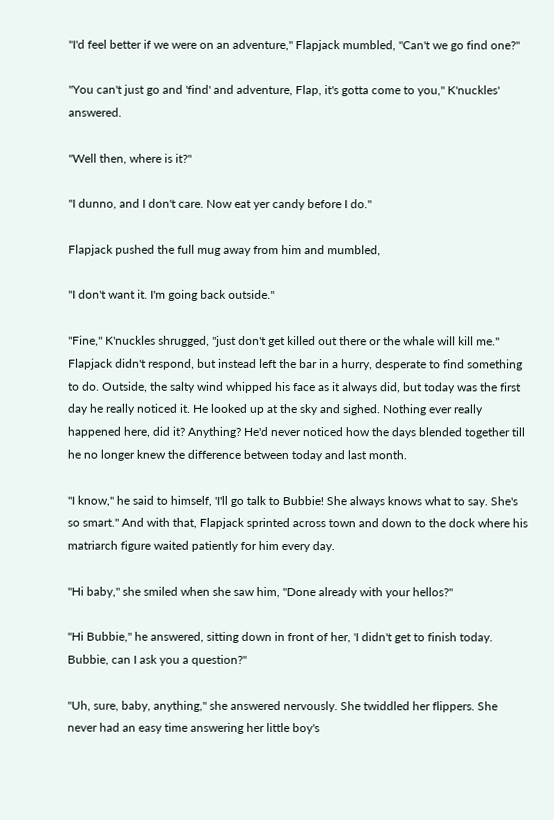"I'd feel better if we were on an adventure," Flapjack mumbled, "Can't we go find one?"

"You can't just go and 'find' and adventure, Flap, it's gotta come to you," K'nuckles' answered.

"Well then, where is it?"

"I dunno, and I don't care. Now eat yer candy before I do."

Flapjack pushed the full mug away from him and mumbled,

"I don't want it. I'm going back outside."

"Fine," K'nuckles shrugged, "just don't get killed out there or the whale will kill me." Flapjack didn't respond, but instead left the bar in a hurry, desperate to find something to do. Outside, the salty wind whipped his face as it always did, but today was the first day he really noticed it. He looked up at the sky and sighed. Nothing ever really happened here, did it? Anything? He'd never noticed how the days blended together till he no longer knew the difference between today and last month.

"I know," he said to himself, 'I'll go talk to Bubbie! She always knows what to say. She's so smart." And with that, Flapjack sprinted across town and down to the dock where his matriarch figure waited patiently for him every day.

"Hi baby," she smiled when she saw him, "Done already with your hellos?"

"Hi Bubbie," he answered, sitting down in front of her, 'I didn't get to finish today. Bubbie, can I ask you a question?"

"Uh, sure, baby, anything," she answered nervously. She twiddled her flippers. She never had an easy time answering her little boy's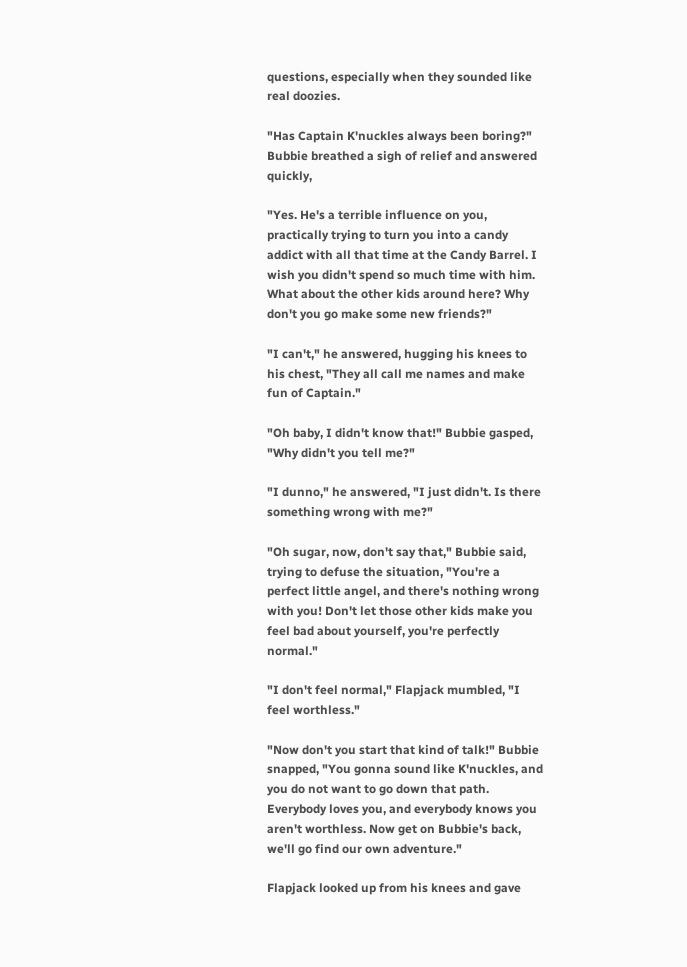questions, especially when they sounded like real doozies.

"Has Captain K'nuckles always been boring?" Bubbie breathed a sigh of relief and answered quickly,

"Yes. He's a terrible influence on you, practically trying to turn you into a candy addict with all that time at the Candy Barrel. I wish you didn't spend so much time with him. What about the other kids around here? Why don't you go make some new friends?"

"I can't," he answered, hugging his knees to his chest, "They all call me names and make fun of Captain."

"Oh baby, I didn't know that!" Bubbie gasped, "Why didn't you tell me?"

"I dunno," he answered, "I just didn't. Is there something wrong with me?"

"Oh sugar, now, don't say that," Bubbie said, trying to defuse the situation, "You're a perfect little angel, and there's nothing wrong with you! Don't let those other kids make you feel bad about yourself, you're perfectly normal."

"I don't feel normal," Flapjack mumbled, "I feel worthless."

"Now don't you start that kind of talk!" Bubbie snapped, "You gonna sound like K'nuckles, and you do not want to go down that path. Everybody loves you, and everybody knows you aren't worthless. Now get on Bubbie's back, we'll go find our own adventure."

Flapjack looked up from his knees and gave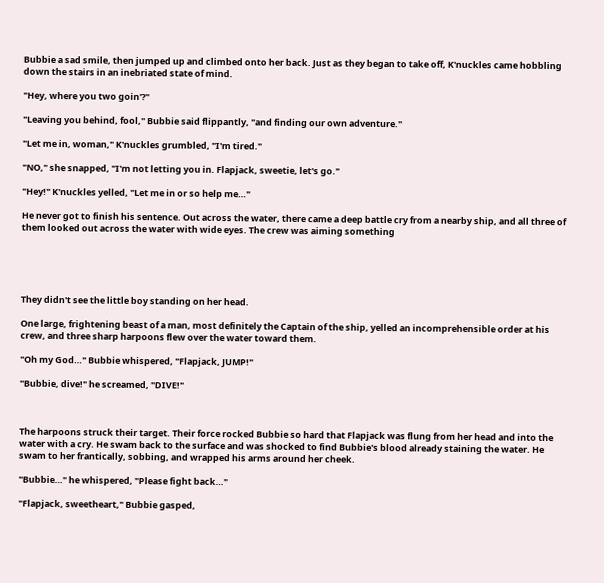Bubbie a sad smile, then jumped up and climbed onto her back. Just as they began to take off, K'nuckles came hobbling down the stairs in an inebriated state of mind.

"Hey, where you two goin'?"

"Leaving you behind, fool," Bubbie said flippantly, "and finding our own adventure."

"Let me in, woman," K'nuckles grumbled, "I'm tired."

"NO," she snapped, "I'm not letting you in. Flapjack, sweetie, let's go."

"Hey!" K'nuckles yelled, "Let me in or so help me…"

He never got to finish his sentence. Out across the water, there came a deep battle cry from a nearby ship, and all three of them looked out across the water with wide eyes. The crew was aiming something





They didn't see the little boy standing on her head.

One large, frightening beast of a man, most definitely the Captain of the ship, yelled an incomprehensible order at his crew, and three sharp harpoons flew over the water toward them.

"Oh my God…" Bubbie whispered, "Flapjack, JUMP!"

"Bubbie, dive!" he screamed, "DIVE!"



The harpoons struck their target. Their force rocked Bubbie so hard that Flapjack was flung from her head and into the water with a cry. He swam back to the surface and was shocked to find Bubbie's blood already staining the water. He swam to her frantically, sobbing, and wrapped his arms around her cheek.

"Bubbie…" he whispered, "Please fight back…"

"Flapjack, sweetheart," Bubbie gasped,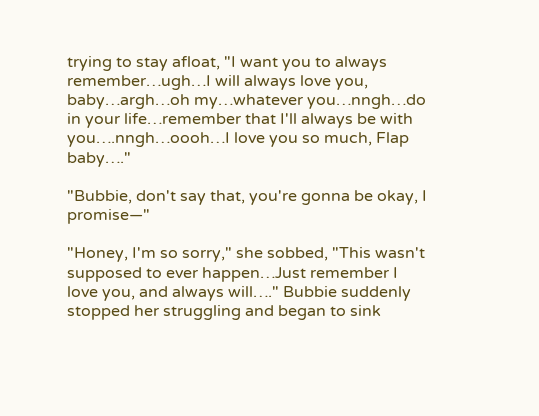trying to stay afloat, "I want you to always remember…ugh…I will always love you, baby…argh…oh my…whatever you…nngh…do in your life…remember that I'll always be with you….nngh…oooh…I love you so much, Flap baby…."

"Bubbie, don't say that, you're gonna be okay, I promise—"

"Honey, I'm so sorry," she sobbed, "This wasn't supposed to ever happen…Just remember I love you, and always will…." Bubbie suddenly stopped her struggling and began to sink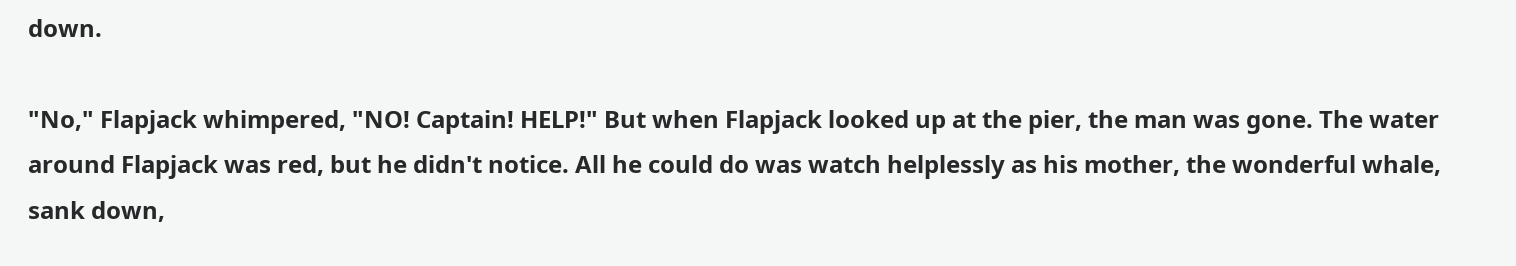down.

"No," Flapjack whimpered, "NO! Captain! HELP!" But when Flapjack looked up at the pier, the man was gone. The water around Flapjack was red, but he didn't notice. All he could do was watch helplessly as his mother, the wonderful whale, sank down,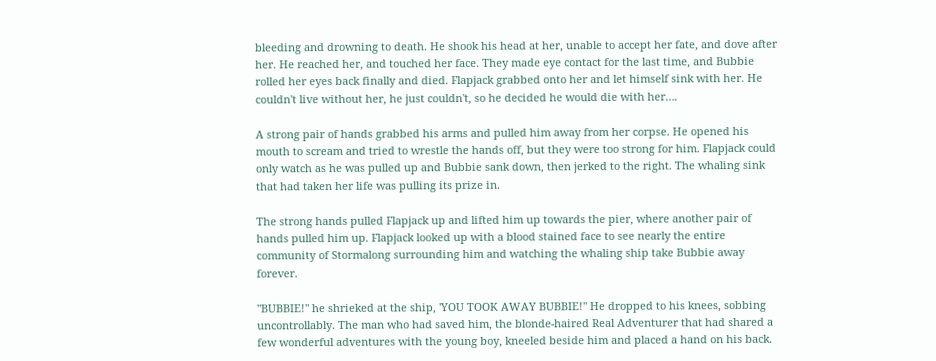bleeding and drowning to death. He shook his head at her, unable to accept her fate, and dove after her. He reached her, and touched her face. They made eye contact for the last time, and Bubbie rolled her eyes back finally and died. Flapjack grabbed onto her and let himself sink with her. He couldn't live without her, he just couldn't, so he decided he would die with her….

A strong pair of hands grabbed his arms and pulled him away from her corpse. He opened his mouth to scream and tried to wrestle the hands off, but they were too strong for him. Flapjack could only watch as he was pulled up and Bubbie sank down, then jerked to the right. The whaling sink that had taken her life was pulling its prize in.

The strong hands pulled Flapjack up and lifted him up towards the pier, where another pair of hands pulled him up. Flapjack looked up with a blood stained face to see nearly the entire community of Stormalong surrounding him and watching the whaling ship take Bubbie away forever.

"BUBBIE!" he shrieked at the ship, 'YOU TOOK AWAY BUBBIE!" He dropped to his knees, sobbing uncontrollably. The man who had saved him, the blonde-haired Real Adventurer that had shared a few wonderful adventures with the young boy, kneeled beside him and placed a hand on his back.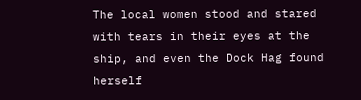The local women stood and stared with tears in their eyes at the ship, and even the Dock Hag found herself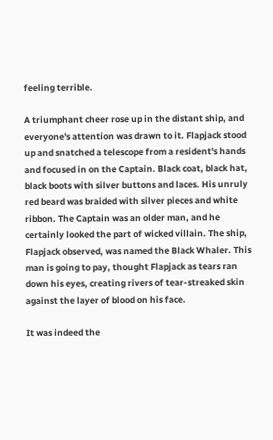feeling terrible.

A triumphant cheer rose up in the distant ship, and everyone's attention was drawn to it. Flapjack stood up and snatched a telescope from a resident's hands and focused in on the Captain. Black coat, black hat, black boots with silver buttons and laces. His unruly red beard was braided with silver pieces and white ribbon. The Captain was an older man, and he certainly looked the part of wicked villain. The ship, Flapjack observed, was named the Black Whaler. This man is going to pay, thought Flapjack as tears ran down his eyes, creating rivers of tear-streaked skin against the layer of blood on his face.

It was indeed the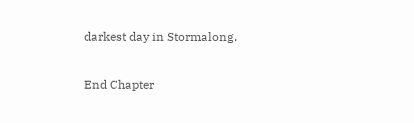darkest day in Stormalong.

End Chapter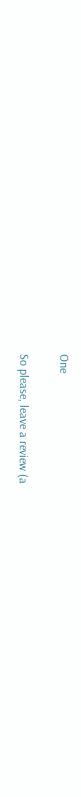One

So please, leave a review (a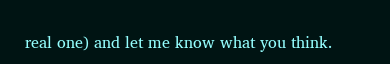real one) and let me know what you think.